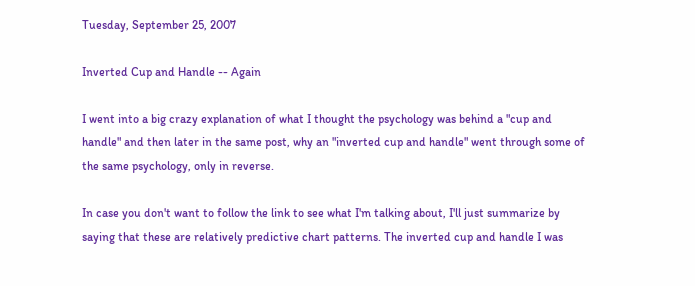Tuesday, September 25, 2007

Inverted Cup and Handle -- Again

I went into a big crazy explanation of what I thought the psychology was behind a "cup and handle" and then later in the same post, why an "inverted cup and handle" went through some of the same psychology, only in reverse.

In case you don't want to follow the link to see what I'm talking about, I'll just summarize by saying that these are relatively predictive chart patterns. The inverted cup and handle I was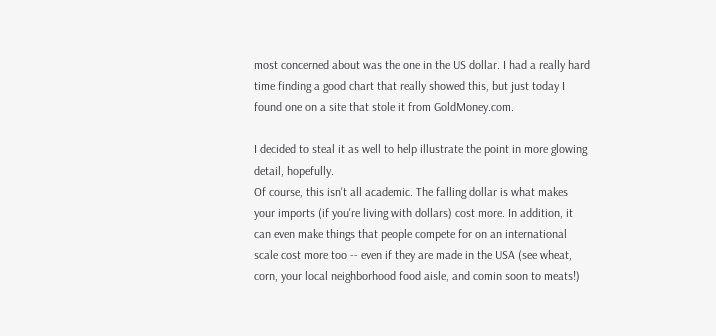most concerned about was the one in the US dollar. I had a really hard time finding a good chart that really showed this, but just today I found one on a site that stole it from GoldMoney.com.

I decided to steal it as well to help illustrate the point in more glowing detail, hopefully.
Of course, this isn't all academic. The falling dollar is what makes your imports (if you're living with dollars) cost more. In addition, it can even make things that people compete for on an international scale cost more too -- even if they are made in the USA (see wheat, corn, your local neighborhood food aisle, and comin soon to meats!)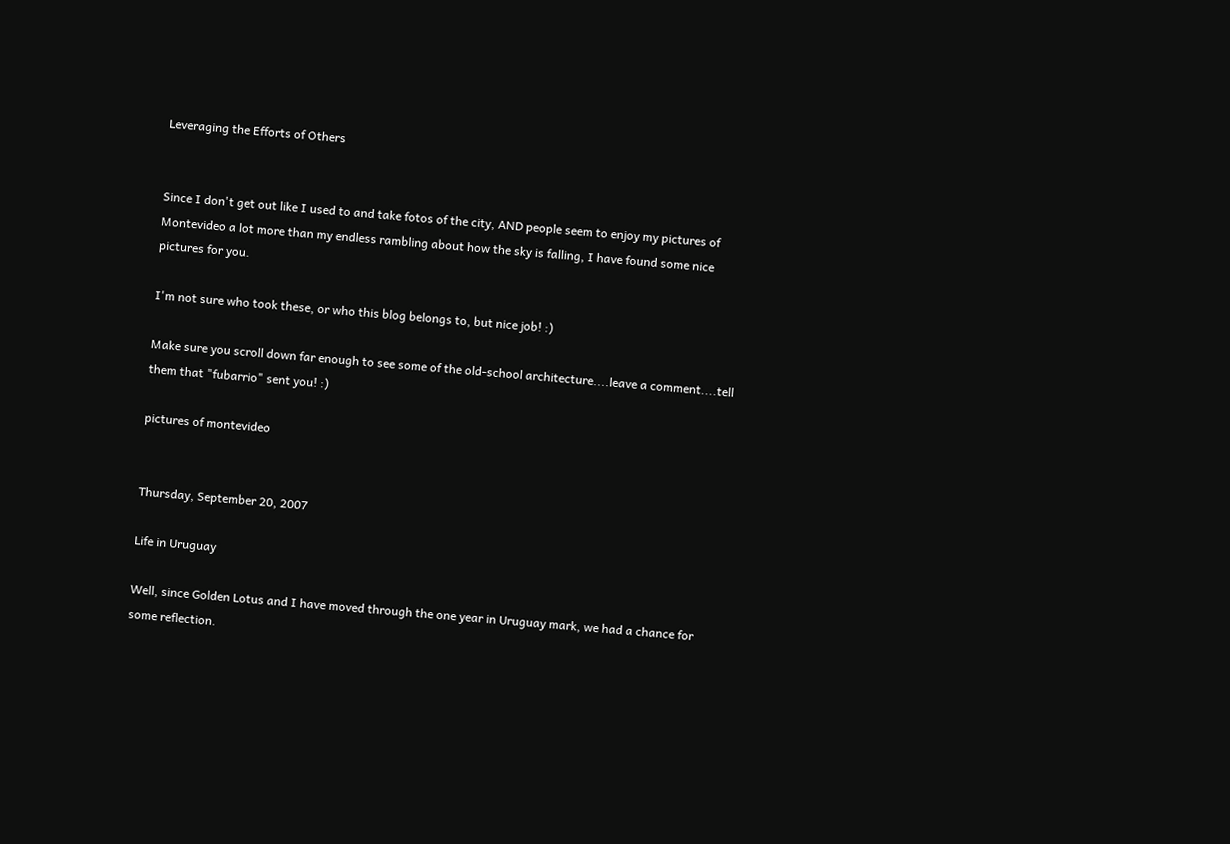Leveraging the Efforts of Others


Since I don't get out like I used to and take fotos of the city, AND people seem to enjoy my pictures of Montevideo a lot more than my endless rambling about how the sky is falling, I have found some nice pictures for you.

I'm not sure who took these, or who this blog belongs to, but nice job! :)

Make sure you scroll down far enough to see some of the old-school architecture....leave a comment....tell them that "fubarrio" sent you! :)

pictures of montevideo


Thursday, September 20, 2007

Life in Uruguay

Well, since Golden Lotus and I have moved through the one year in Uruguay mark, we had a chance for some reflection.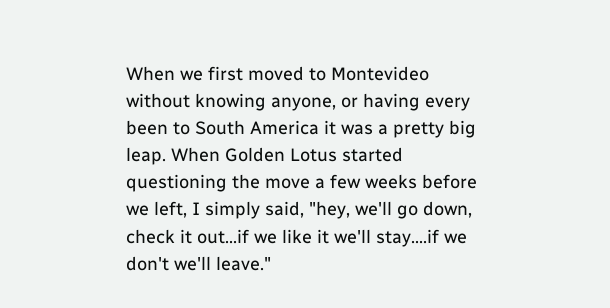When we first moved to Montevideo without knowing anyone, or having every been to South America it was a pretty big leap. When Golden Lotus started questioning the move a few weeks before we left, I simply said, "hey, we'll go down, check it out...if we like it we'll stay....if we don't we'll leave."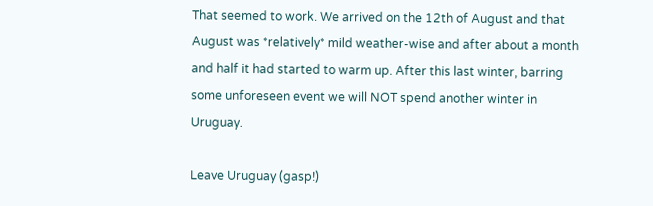That seemed to work. We arrived on the 12th of August and that August was *relatively* mild weather-wise and after about a month and half it had started to warm up. After this last winter, barring some unforeseen event we will NOT spend another winter in Uruguay.

Leave Uruguay (gasp!)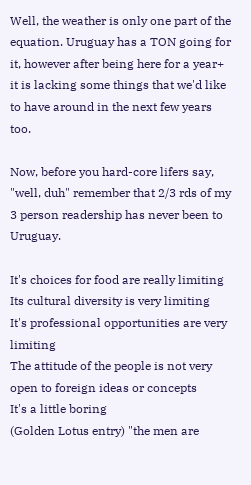Well, the weather is only one part of the equation. Uruguay has a TON going for it, however after being here for a year+ it is lacking some things that we'd like to have around in the next few years too.

Now, before you hard-core lifers say, "well, duh" remember that 2/3 rds of my 3 person readership has never been to Uruguay.

It's choices for food are really limiting
Its cultural diversity is very limiting
It's professional opportunities are very limiting
The attitude of the people is not very open to foreign ideas or concepts
It's a little boring
(Golden Lotus entry) "the men are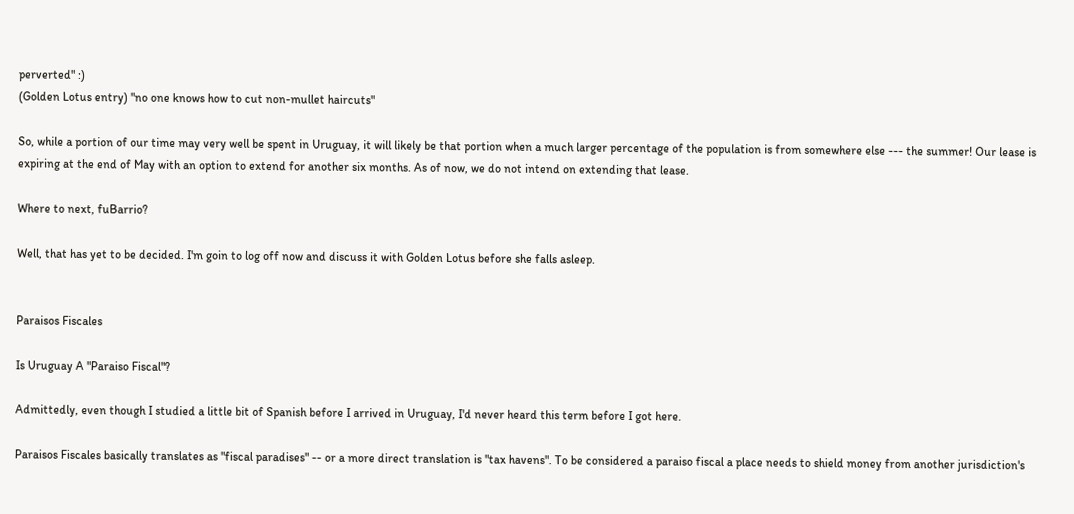perverted" :)
(Golden Lotus entry) "no one knows how to cut non-mullet haircuts"

So, while a portion of our time may very well be spent in Uruguay, it will likely be that portion when a much larger percentage of the population is from somewhere else --- the summer! Our lease is expiring at the end of May with an option to extend for another six months. As of now, we do not intend on extending that lease.

Where to next, fuBarrio?

Well, that has yet to be decided. I'm goin to log off now and discuss it with Golden Lotus before she falls asleep.


Paraisos Fiscales

Is Uruguay A "Paraiso Fiscal"?

Admittedly, even though I studied a little bit of Spanish before I arrived in Uruguay, I'd never heard this term before I got here.

Paraisos Fiscales basically translates as "fiscal paradises" -- or a more direct translation is "tax havens". To be considered a paraiso fiscal a place needs to shield money from another jurisdiction's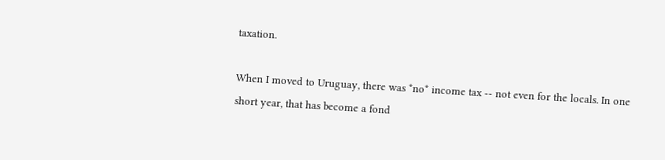taxation.

When I moved to Uruguay, there was *no* income tax -- not even for the locals. In one short year, that has become a fond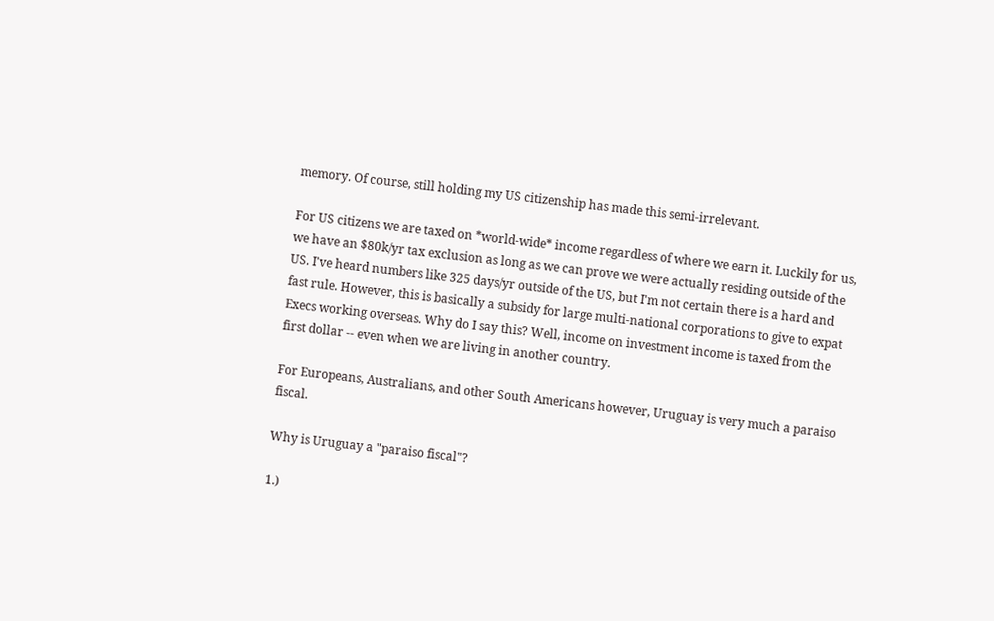memory. Of course, still holding my US citizenship has made this semi-irrelevant.

For US citizens we are taxed on *world-wide* income regardless of where we earn it. Luckily for us, we have an $80k/yr tax exclusion as long as we can prove we were actually residing outside of the US. I've heard numbers like 325 days/yr outside of the US, but I'm not certain there is a hard and fast rule. However, this is basically a subsidy for large multi-national corporations to give to expat Execs working overseas. Why do I say this? Well, income on investment income is taxed from the first dollar -- even when we are living in another country.

For Europeans, Australians, and other South Americans however, Uruguay is very much a paraiso fiscal.

Why is Uruguay a "paraiso fiscal"?

1.)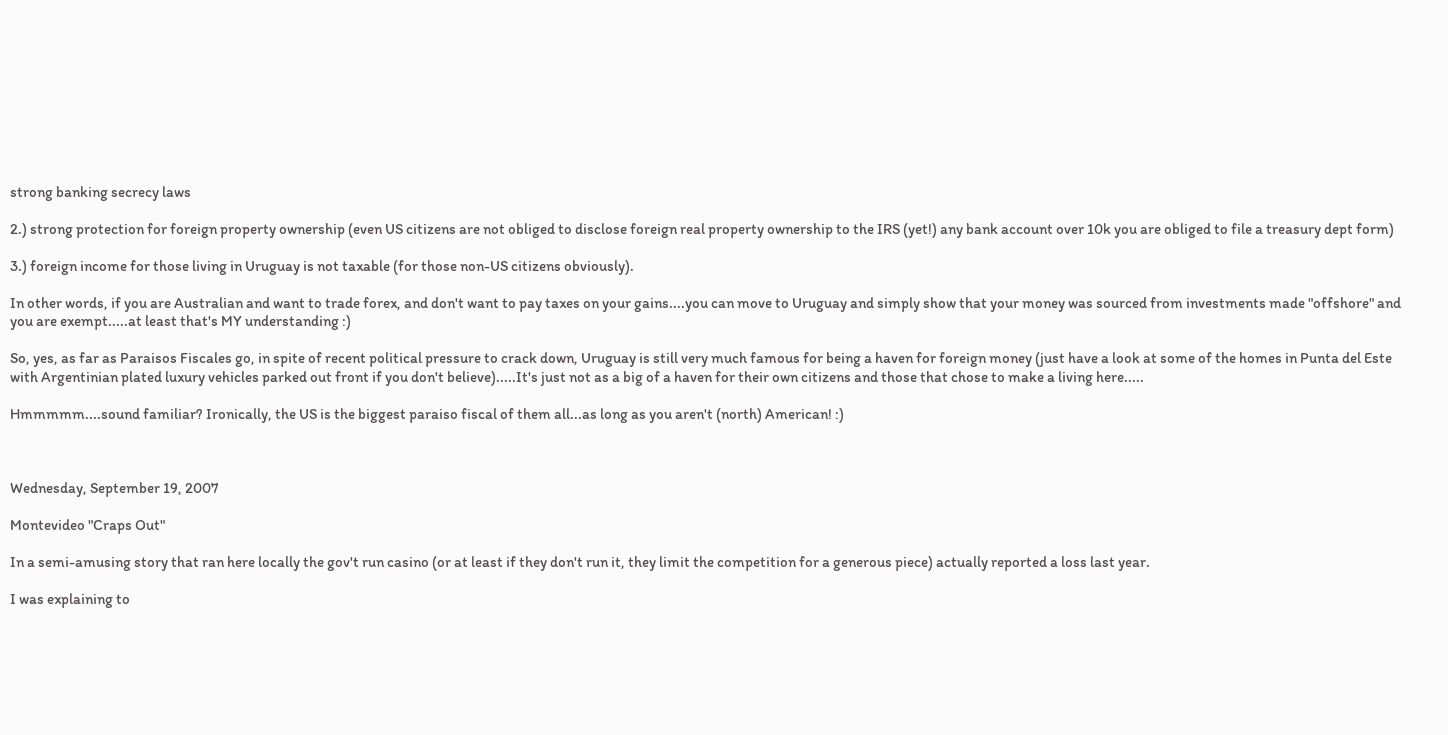strong banking secrecy laws

2.) strong protection for foreign property ownership (even US citizens are not obliged to disclose foreign real property ownership to the IRS (yet!) any bank account over 10k you are obliged to file a treasury dept form)

3.) foreign income for those living in Uruguay is not taxable (for those non-US citizens obviously).

In other words, if you are Australian and want to trade forex, and don't want to pay taxes on your gains....you can move to Uruguay and simply show that your money was sourced from investments made "offshore" and you are exempt.....at least that's MY understanding :)

So, yes, as far as Paraisos Fiscales go, in spite of recent political pressure to crack down, Uruguay is still very much famous for being a haven for foreign money (just have a look at some of the homes in Punta del Este with Argentinian plated luxury vehicles parked out front if you don't believe).....It's just not as a big of a haven for their own citizens and those that chose to make a living here.....

Hmmmmm....sound familiar? Ironically, the US is the biggest paraiso fiscal of them all...as long as you aren't (north) American! :)



Wednesday, September 19, 2007

Montevideo "Craps Out"

In a semi-amusing story that ran here locally the gov't run casino (or at least if they don't run it, they limit the competition for a generous piece) actually reported a loss last year.

I was explaining to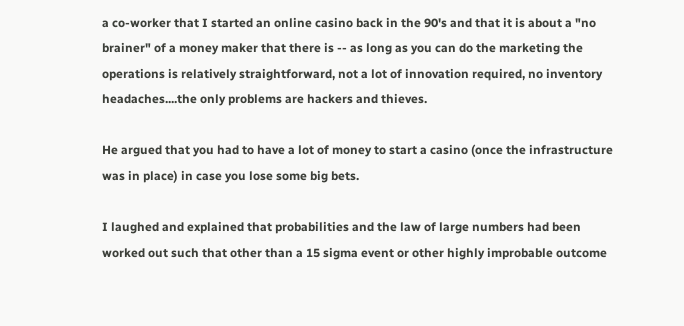a co-worker that I started an online casino back in the 90's and that it is about a "no brainer" of a money maker that there is -- as long as you can do the marketing the operations is relatively straightforward, not a lot of innovation required, no inventory headaches....the only problems are hackers and thieves.

He argued that you had to have a lot of money to start a casino (once the infrastructure was in place) in case you lose some big bets.

I laughed and explained that probabilities and the law of large numbers had been worked out such that other than a 15 sigma event or other highly improbable outcome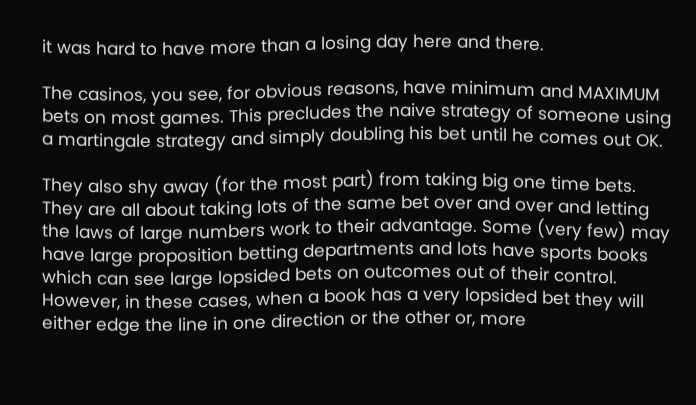it was hard to have more than a losing day here and there.

The casinos, you see, for obvious reasons, have minimum and MAXIMUM bets on most games. This precludes the naive strategy of someone using a martingale strategy and simply doubling his bet until he comes out OK.

They also shy away (for the most part) from taking big one time bets. They are all about taking lots of the same bet over and over and letting the laws of large numbers work to their advantage. Some (very few) may have large proposition betting departments and lots have sports books which can see large lopsided bets on outcomes out of their control. However, in these cases, when a book has a very lopsided bet they will either edge the line in one direction or the other or, more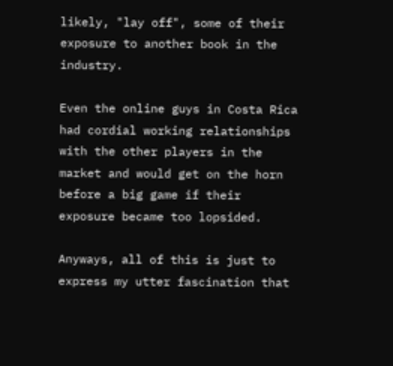likely, "lay off", some of their exposure to another book in the industry.

Even the online guys in Costa Rica had cordial working relationships with the other players in the market and would get on the horn before a big game if their exposure became too lopsided.

Anyways, all of this is just to express my utter fascination that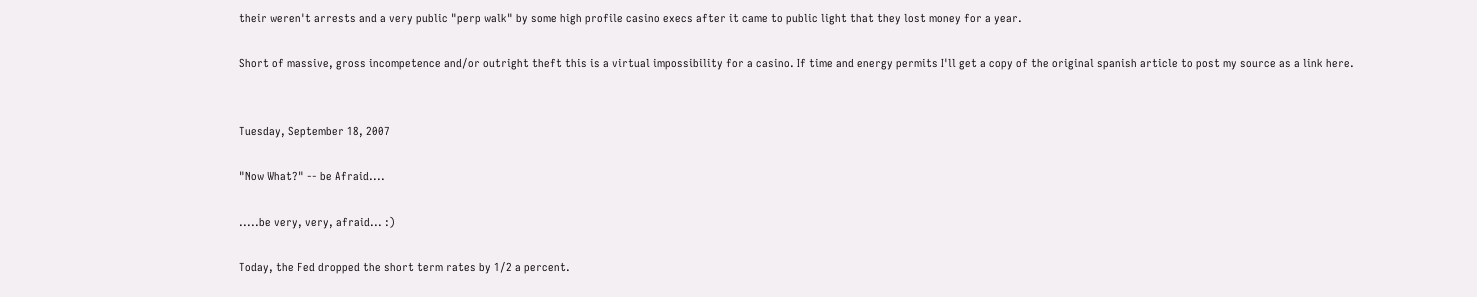their weren't arrests and a very public "perp walk" by some high profile casino execs after it came to public light that they lost money for a year.

Short of massive, gross incompetence and/or outright theft this is a virtual impossibility for a casino. If time and energy permits I'll get a copy of the original spanish article to post my source as a link here.


Tuesday, September 18, 2007

"Now What?" -- be Afraid....

.....be very, very, afraid... :)

Today, the Fed dropped the short term rates by 1/2 a percent.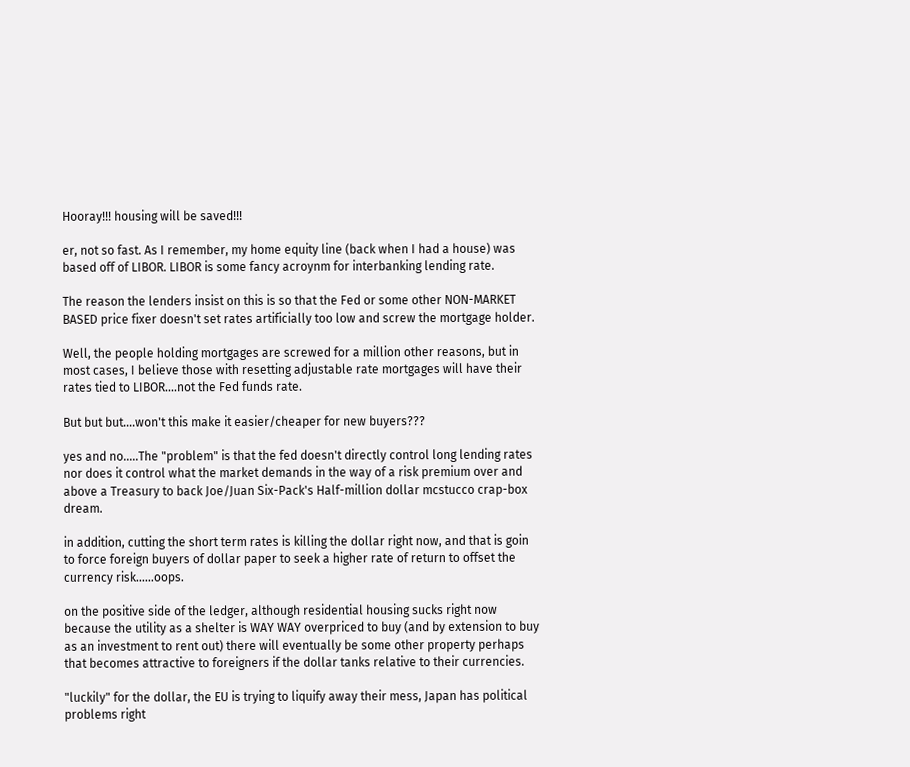Hooray!!! housing will be saved!!!

er, not so fast. As I remember, my home equity line (back when I had a house) was based off of LIBOR. LIBOR is some fancy acroynm for interbanking lending rate.

The reason the lenders insist on this is so that the Fed or some other NON-MARKET BASED price fixer doesn't set rates artificially too low and screw the mortgage holder.

Well, the people holding mortgages are screwed for a million other reasons, but in most cases, I believe those with resetting adjustable rate mortgages will have their rates tied to LIBOR....not the Fed funds rate.

But but but....won't this make it easier/cheaper for new buyers???

yes and no.....The "problem" is that the fed doesn't directly control long lending rates nor does it control what the market demands in the way of a risk premium over and above a Treasury to back Joe/Juan Six-Pack's Half-million dollar mcstucco crap-box dream.

in addition, cutting the short term rates is killing the dollar right now, and that is goin to force foreign buyers of dollar paper to seek a higher rate of return to offset the currency risk......oops.

on the positive side of the ledger, although residential housing sucks right now because the utility as a shelter is WAY WAY overpriced to buy (and by extension to buy as an investment to rent out) there will eventually be some other property perhaps that becomes attractive to foreigners if the dollar tanks relative to their currencies.

"luckily" for the dollar, the EU is trying to liquify away their mess, Japan has political problems right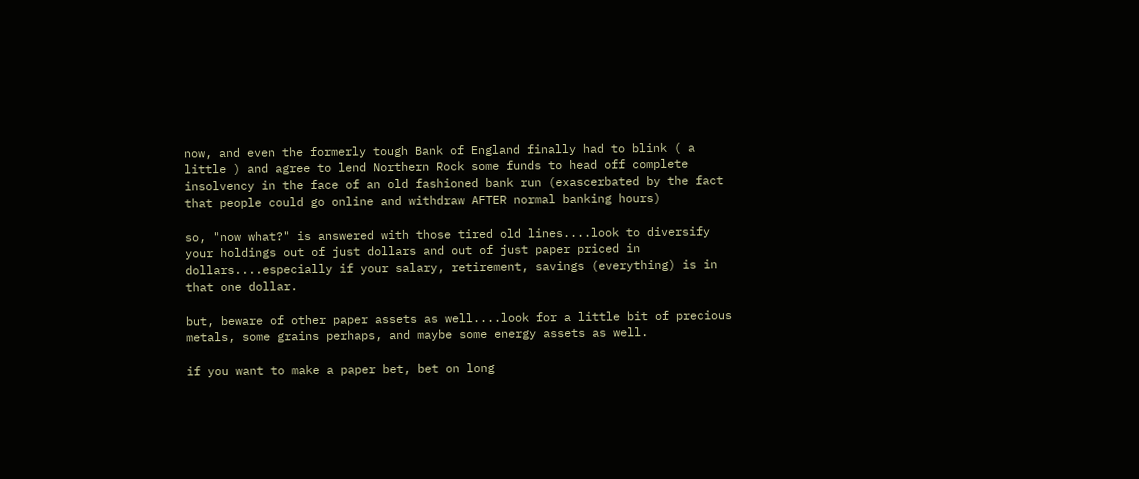now, and even the formerly tough Bank of England finally had to blink ( a little ) and agree to lend Northern Rock some funds to head off complete insolvency in the face of an old fashioned bank run (exascerbated by the fact that people could go online and withdraw AFTER normal banking hours)

so, "now what?" is answered with those tired old lines....look to diversify your holdings out of just dollars and out of just paper priced in dollars....especially if your salary, retirement, savings (everything) is in that one dollar.

but, beware of other paper assets as well....look for a little bit of precious metals, some grains perhaps, and maybe some energy assets as well.

if you want to make a paper bet, bet on long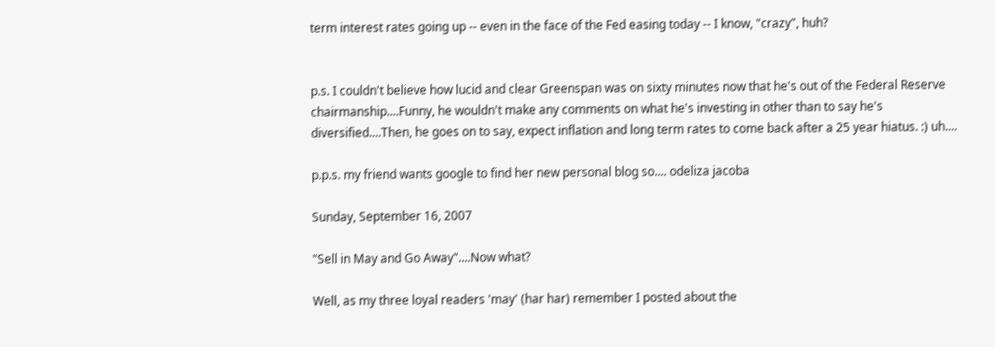term interest rates going up -- even in the face of the Fed easing today -- I know, "crazy", huh?


p.s. I couldn't believe how lucid and clear Greenspan was on sixty minutes now that he's out of the Federal Reserve chairmanship....Funny, he wouldn't make any comments on what he's investing in other than to say he's diversified....Then, he goes on to say, expect inflation and long term rates to come back after a 25 year hiatus. :) uh....

p.p.s. my friend wants google to find her new personal blog so.... odeliza jacoba

Sunday, September 16, 2007

"Sell in May and Go Away"....Now what?

Well, as my three loyal readers 'may' (har har) remember I posted about the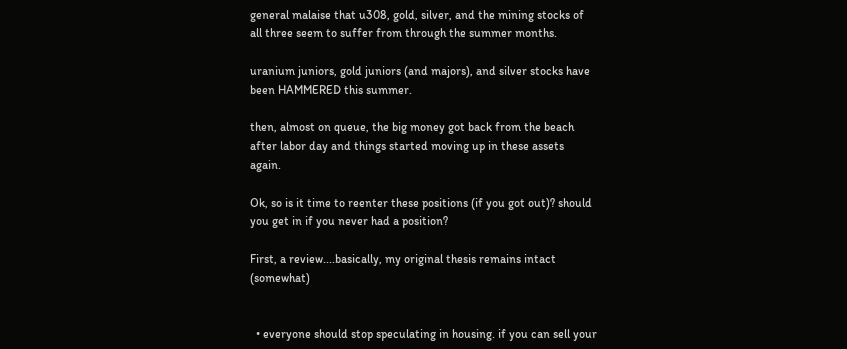general malaise that u308, gold, silver, and the mining stocks of all three seem to suffer from through the summer months.

uranium juniors, gold juniors (and majors), and silver stocks have been HAMMERED this summer.

then, almost on queue, the big money got back from the beach after labor day and things started moving up in these assets again.

Ok, so is it time to reenter these positions (if you got out)? should you get in if you never had a position?

First, a review....basically, my original thesis remains intact (somewhat)


  • everyone should stop speculating in housing. if you can sell your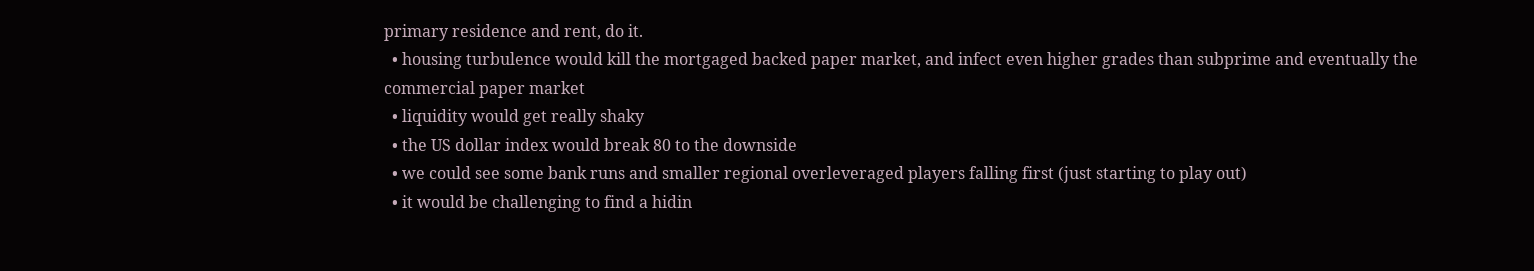primary residence and rent, do it.
  • housing turbulence would kill the mortgaged backed paper market, and infect even higher grades than subprime and eventually the commercial paper market
  • liquidity would get really shaky
  • the US dollar index would break 80 to the downside
  • we could see some bank runs and smaller regional overleveraged players falling first (just starting to play out)
  • it would be challenging to find a hidin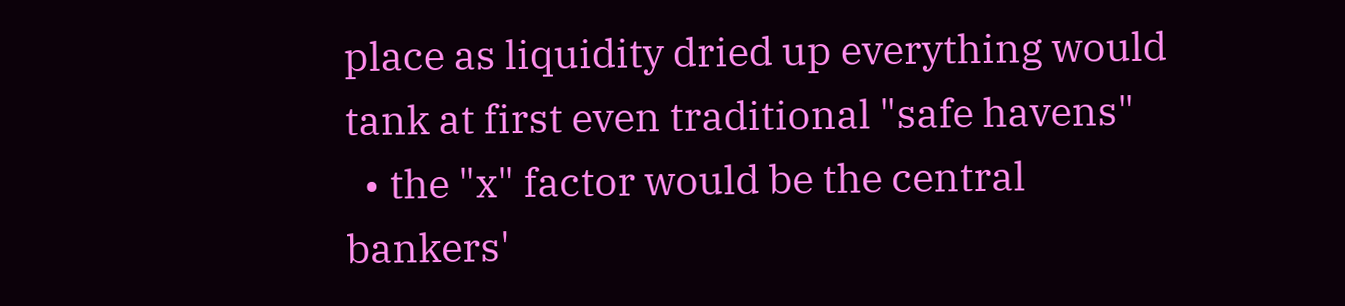place as liquidity dried up everything would tank at first even traditional "safe havens"
  • the "x" factor would be the central bankers'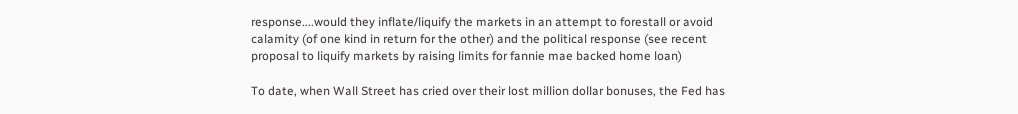response....would they inflate/liquify the markets in an attempt to forestall or avoid calamity (of one kind in return for the other) and the political response (see recent proposal to liquify markets by raising limits for fannie mae backed home loan)

To date, when Wall Street has cried over their lost million dollar bonuses, the Fed has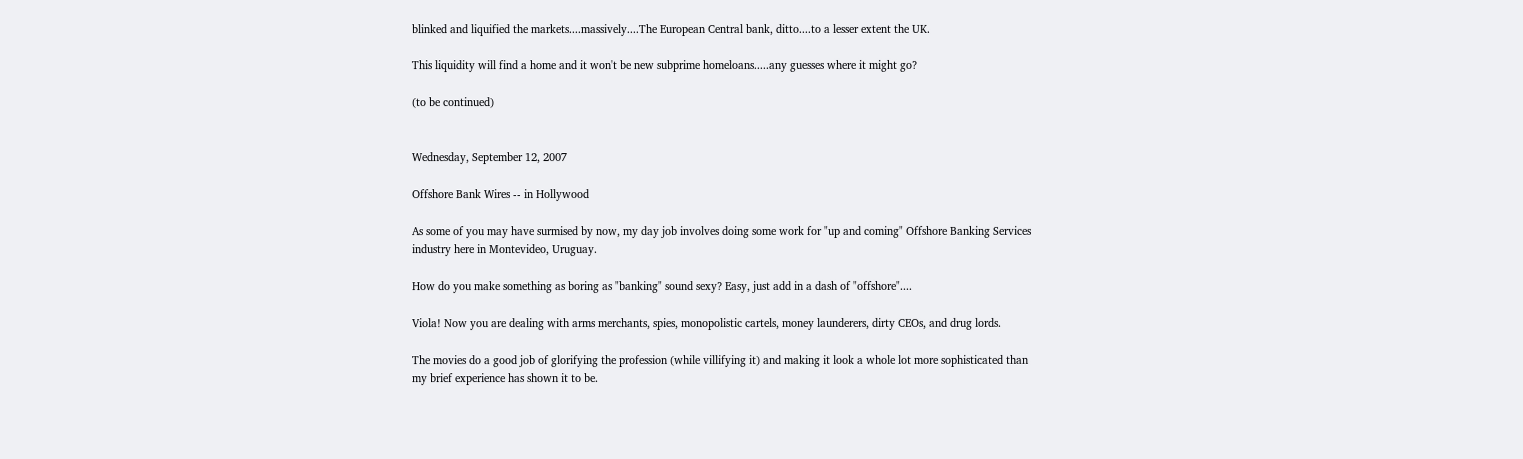blinked and liquified the markets....massively....The European Central bank, ditto....to a lesser extent the UK.

This liquidity will find a home and it won't be new subprime homeloans.....any guesses where it might go?

(to be continued)


Wednesday, September 12, 2007

Offshore Bank Wires -- in Hollywood

As some of you may have surmised by now, my day job involves doing some work for "up and coming" Offshore Banking Services industry here in Montevideo, Uruguay.

How do you make something as boring as "banking" sound sexy? Easy, just add in a dash of "offshore"....

Viola! Now you are dealing with arms merchants, spies, monopolistic cartels, money launderers, dirty CEOs, and drug lords.

The movies do a good job of glorifying the profession (while villifying it) and making it look a whole lot more sophisticated than my brief experience has shown it to be.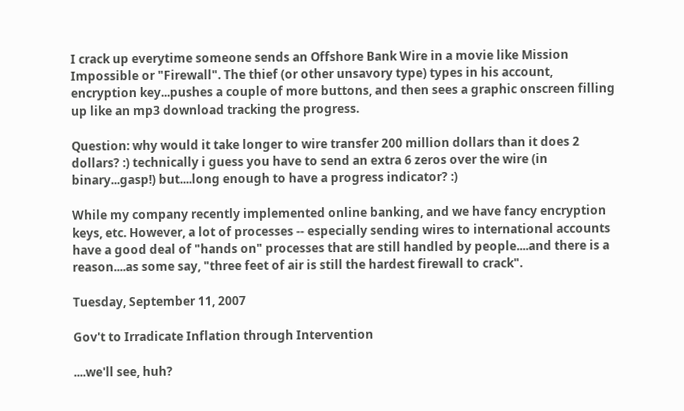I crack up everytime someone sends an Offshore Bank Wire in a movie like Mission Impossible or "Firewall". The thief (or other unsavory type) types in his account, encryption key...pushes a couple of more buttons, and then sees a graphic onscreen filling up like an mp3 download tracking the progress.

Question: why would it take longer to wire transfer 200 million dollars than it does 2 dollars? :) technically i guess you have to send an extra 6 zeros over the wire (in binary...gasp!) but....long enough to have a progress indicator? :)

While my company recently implemented online banking, and we have fancy encryption keys, etc. However, a lot of processes -- especially sending wires to international accounts have a good deal of "hands on" processes that are still handled by people....and there is a reason....as some say, "three feet of air is still the hardest firewall to crack".

Tuesday, September 11, 2007

Gov't to Irradicate Inflation through Intervention

....we'll see, huh?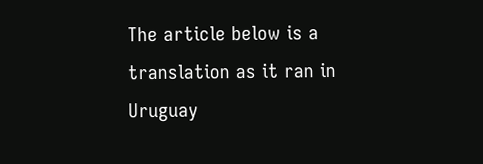The article below is a translation as it ran in Uruguay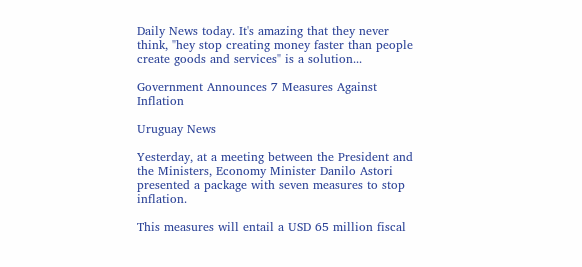Daily News today. It's amazing that they never think, "hey stop creating money faster than people create goods and services" is a solution...

Government Announces 7 Measures Against Inflation

Uruguay News

Yesterday, at a meeting between the President and the Ministers, Economy Minister Danilo Astori presented a package with seven measures to stop inflation.

This measures will entail a USD 65 million fiscal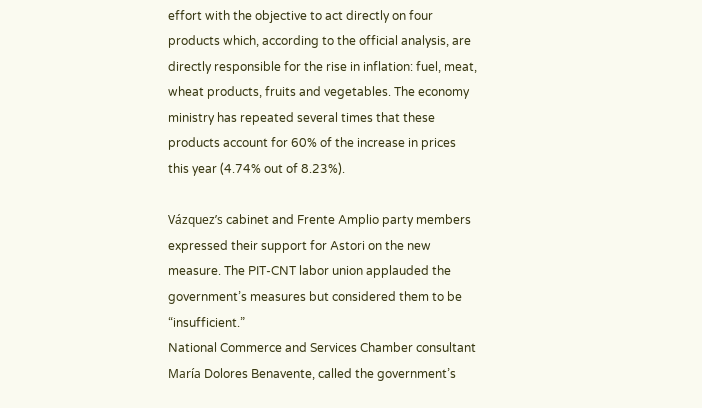effort with the objective to act directly on four products which, according to the official analysis, are directly responsible for the rise in inflation: fuel, meat, wheat products, fruits and vegetables. The economy ministry has repeated several times that these products account for 60% of the increase in prices this year (4.74% out of 8.23%).

Vázquez’s cabinet and Frente Amplio party members expressed their support for Astori on the new measure. The PIT-CNT labor union applauded the government’s measures but considered them to be “insufficient.”
National Commerce and Services Chamber consultant María Dolores Benavente, called the government’s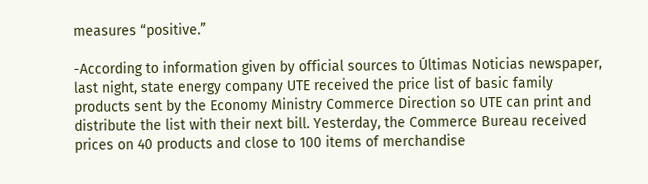measures “positive.”

-According to information given by official sources to Últimas Noticias newspaper, last night, state energy company UTE received the price list of basic family products sent by the Economy Ministry Commerce Direction so UTE can print and distribute the list with their next bill. Yesterday, the Commerce Bureau received prices on 40 products and close to 100 items of merchandise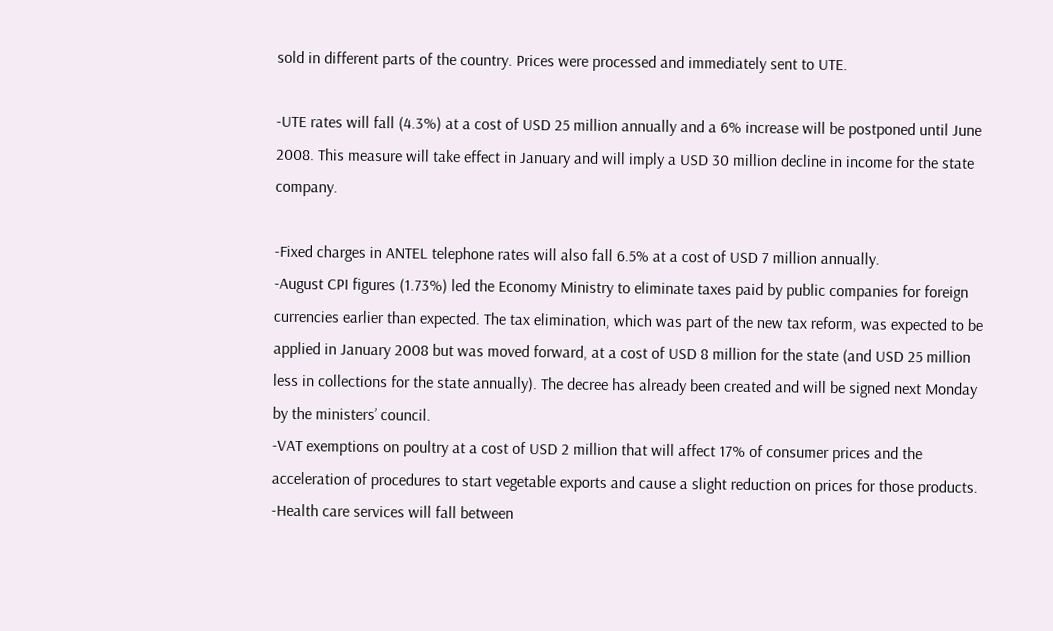sold in different parts of the country. Prices were processed and immediately sent to UTE.

-UTE rates will fall (4.3%) at a cost of USD 25 million annually and a 6% increase will be postponed until June 2008. This measure will take effect in January and will imply a USD 30 million decline in income for the state company.

-Fixed charges in ANTEL telephone rates will also fall 6.5% at a cost of USD 7 million annually.
-August CPI figures (1.73%) led the Economy Ministry to eliminate taxes paid by public companies for foreign currencies earlier than expected. The tax elimination, which was part of the new tax reform, was expected to be applied in January 2008 but was moved forward, at a cost of USD 8 million for the state (and USD 25 million less in collections for the state annually). The decree has already been created and will be signed next Monday by the ministers’ council.
-VAT exemptions on poultry at a cost of USD 2 million that will affect 17% of consumer prices and the acceleration of procedures to start vegetable exports and cause a slight reduction on prices for those products.
-Health care services will fall between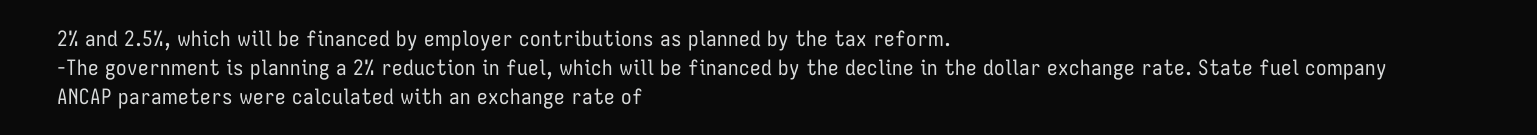2% and 2.5%, which will be financed by employer contributions as planned by the tax reform.
-The government is planning a 2% reduction in fuel, which will be financed by the decline in the dollar exchange rate. State fuel company ANCAP parameters were calculated with an exchange rate of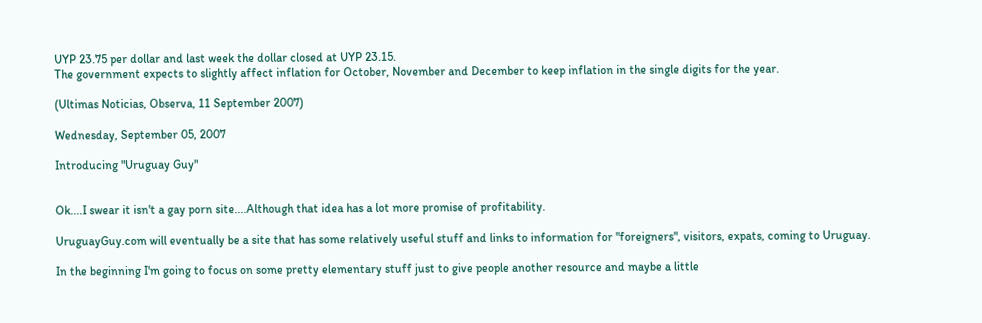UYP 23.75 per dollar and last week the dollar closed at UYP 23.15.
The government expects to slightly affect inflation for October, November and December to keep inflation in the single digits for the year.

(Ultimas Noticias, Observa, 11 September 2007)

Wednesday, September 05, 2007

Introducing "Uruguay Guy"


Ok....I swear it isn't a gay porn site....Although that idea has a lot more promise of profitability.

UruguayGuy.com will eventually be a site that has some relatively useful stuff and links to information for "foreigners", visitors, expats, coming to Uruguay.

In the beginning I'm going to focus on some pretty elementary stuff just to give people another resource and maybe a little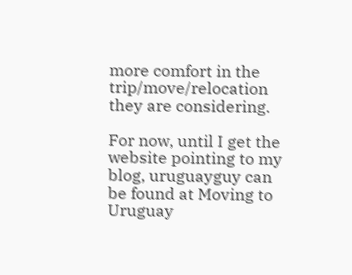more comfort in the trip/move/relocation they are considering.

For now, until I get the website pointing to my blog, uruguayguy can be found at Moving to Uruguay